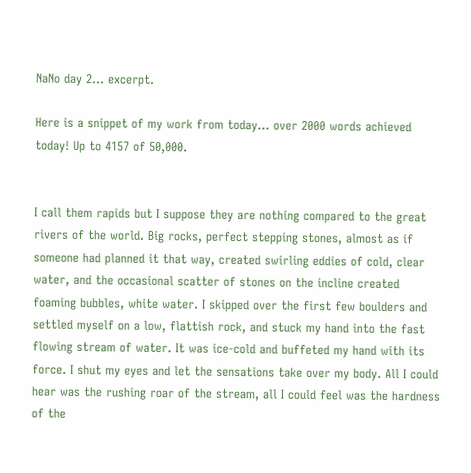NaNo day 2… excerpt.

Here is a snippet of my work from today… over 2000 words achieved today! Up to 4157 of 50,000.


I call them rapids but I suppose they are nothing compared to the great rivers of the world. Big rocks, perfect stepping stones, almost as if someone had planned it that way, created swirling eddies of cold, clear water, and the occasional scatter of stones on the incline created foaming bubbles, white water. I skipped over the first few boulders and settled myself on a low, flattish rock, and stuck my hand into the fast flowing stream of water. It was ice-cold and buffeted my hand with its force. I shut my eyes and let the sensations take over my body. All I could hear was the rushing roar of the stream, all I could feel was the hardness of the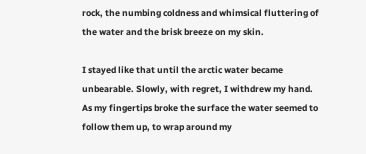rock, the numbing coldness and whimsical fluttering of the water and the brisk breeze on my skin.

I stayed like that until the arctic water became unbearable. Slowly, with regret, I withdrew my hand. As my fingertips broke the surface the water seemed to follow them up, to wrap around my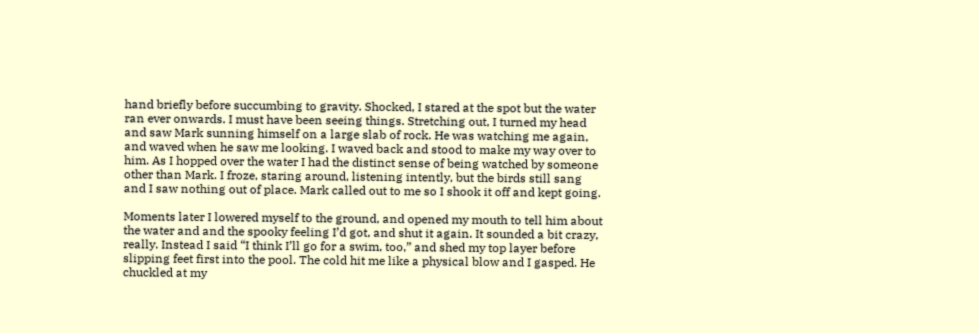hand briefly before succumbing to gravity. Shocked, I stared at the spot but the water ran ever onwards. I must have been seeing things. Stretching out, I turned my head and saw Mark sunning himself on a large slab of rock. He was watching me again, and waved when he saw me looking. I waved back and stood to make my way over to him. As I hopped over the water I had the distinct sense of being watched by someone other than Mark. I froze, staring around, listening intently, but the birds still sang and I saw nothing out of place. Mark called out to me so I shook it off and kept going.

Moments later I lowered myself to the ground, and opened my mouth to tell him about the water and and the spooky feeling I’d got, and shut it again. It sounded a bit crazy, really. Instead I said “I think I’ll go for a swim, too,” and shed my top layer before slipping feet first into the pool. The cold hit me like a physical blow and I gasped. He chuckled at my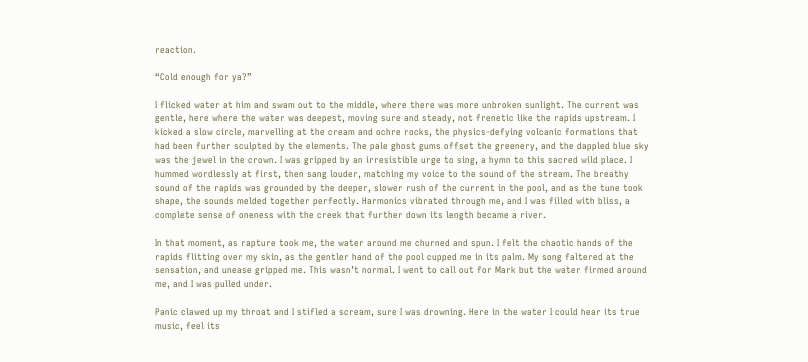reaction.

“Cold enough for ya?”

I flicked water at him and swam out to the middle, where there was more unbroken sunlight. The current was gentle, here where the water was deepest, moving sure and steady, not frenetic like the rapids upstream. I kicked a slow circle, marvelling at the cream and ochre rocks, the physics-defying volcanic formations that had been further sculpted by the elements. The pale ghost gums offset the greenery, and the dappled blue sky was the jewel in the crown. I was gripped by an irresistible urge to sing, a hymn to this sacred wild place. I hummed wordlessly at first, then sang louder, matching my voice to the sound of the stream. The breathy sound of the rapids was grounded by the deeper, slower rush of the current in the pool, and as the tune took shape, the sounds melded together perfectly. Harmonics vibrated through me, and I was filled with bliss, a complete sense of oneness with the creek that further down its length became a river.

In that moment, as rapture took me, the water around me churned and spun. I felt the chaotic hands of the rapids flitting over my skin, as the gentler hand of the pool cupped me in its palm. My song faltered at the sensation, and unease gripped me. This wasn’t normal. I went to call out for Mark but the water firmed around me, and I was pulled under.

Panic clawed up my throat and I stifled a scream, sure I was drowning. Here in the water I could hear its true music, feel its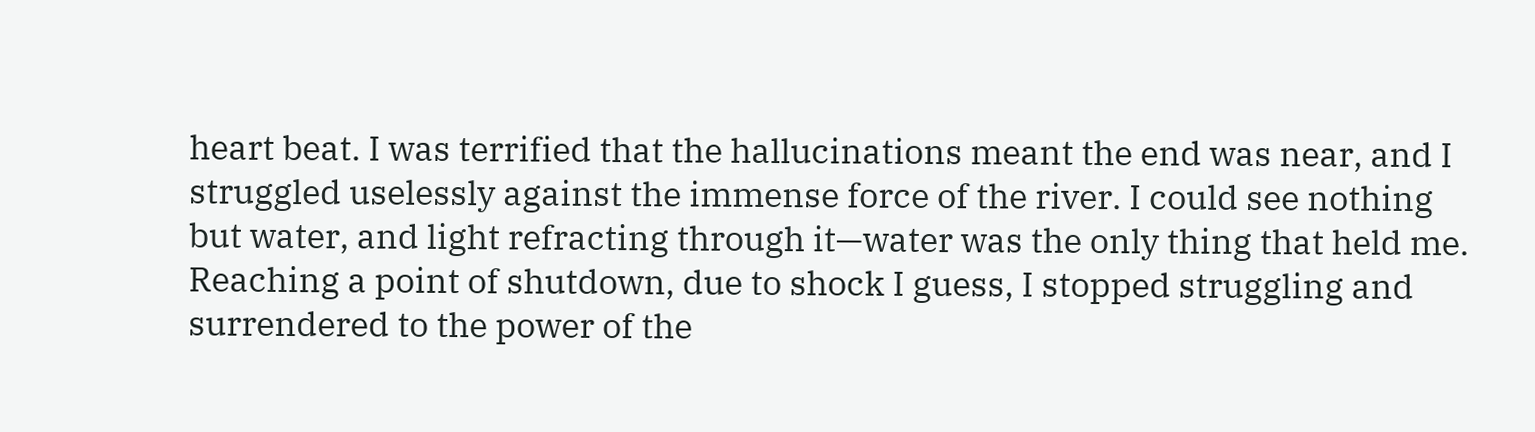heart beat. I was terrified that the hallucinations meant the end was near, and I struggled uselessly against the immense force of the river. I could see nothing but water, and light refracting through it—water was the only thing that held me. Reaching a point of shutdown, due to shock I guess, I stopped struggling and surrendered to the power of the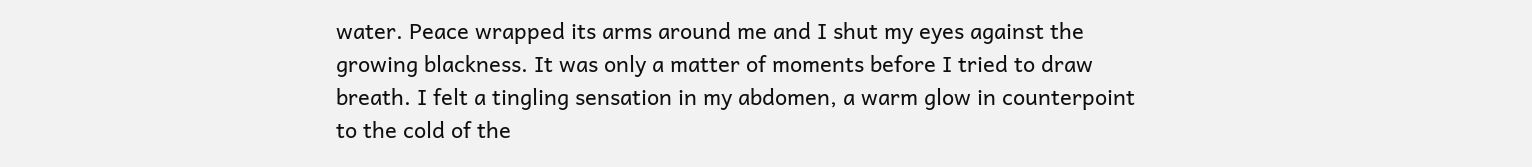water. Peace wrapped its arms around me and I shut my eyes against the growing blackness. It was only a matter of moments before I tried to draw breath. I felt a tingling sensation in my abdomen, a warm glow in counterpoint to the cold of the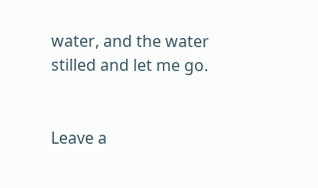water, and the water stilled and let me go.


Leave a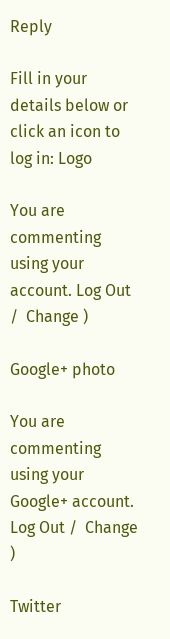Reply

Fill in your details below or click an icon to log in: Logo

You are commenting using your account. Log Out /  Change )

Google+ photo

You are commenting using your Google+ account. Log Out /  Change )

Twitter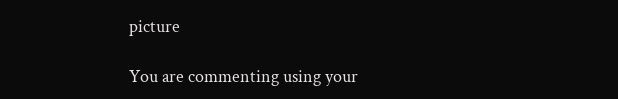picture

You are commenting using your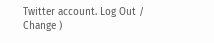Twitter account. Log Out /  Change )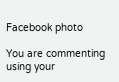Facebook photo

You are commenting using your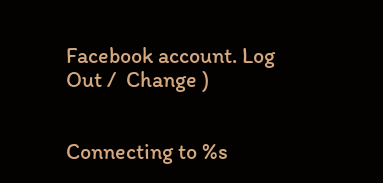Facebook account. Log Out /  Change )


Connecting to %s